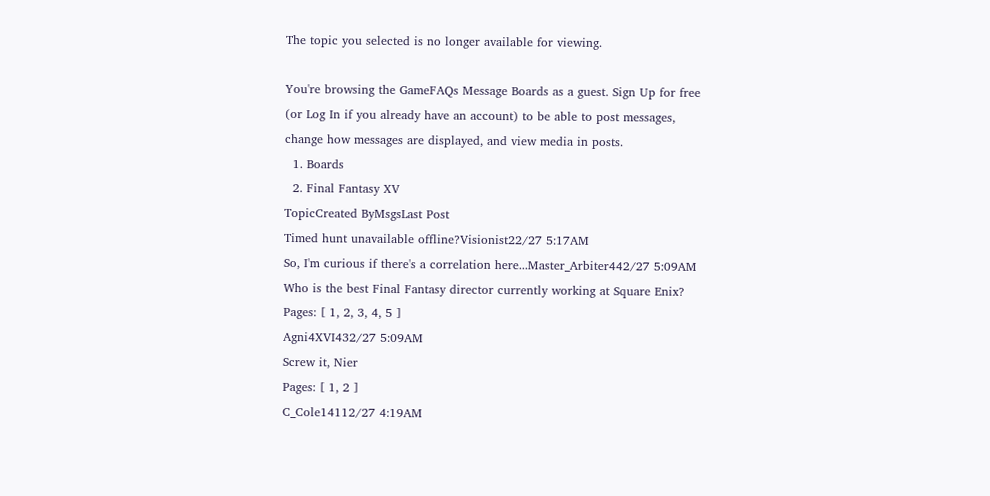The topic you selected is no longer available for viewing.

You're browsing the GameFAQs Message Boards as a guest. Sign Up for free (or Log In if you already have an account) to be able to post messages, change how messages are displayed, and view media in posts.
  1. Boards
  2. Final Fantasy XV
TopicCreated ByMsgsLast Post
Timed hunt unavailable offline?Visionist22/27 5:17AM
So, I'm curious if there's a correlation here...Master_Arbiter442/27 5:09AM
Who is the best Final Fantasy director currently working at Square Enix?
Pages: [ 1, 2, 3, 4, 5 ]
Agni4XVI432/27 5:09AM
Screw it, Nier
Pages: [ 1, 2 ]
C_Cole14112/27 4:19AM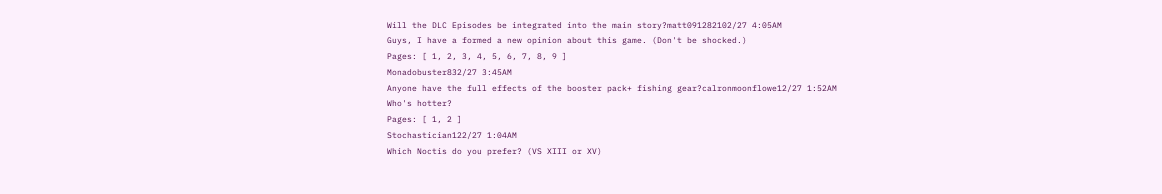Will the DLC Episodes be integrated into the main story?matt091282102/27 4:05AM
Guys, I have a formed a new opinion about this game. (Don't be shocked.)
Pages: [ 1, 2, 3, 4, 5, 6, 7, 8, 9 ]
Monadobuster832/27 3:45AM
Anyone have the full effects of the booster pack+ fishing gear?calronmoonflowe12/27 1:52AM
Who's hotter?
Pages: [ 1, 2 ]
Stochastician122/27 1:04AM
Which Noctis do you prefer? (VS XIII or XV)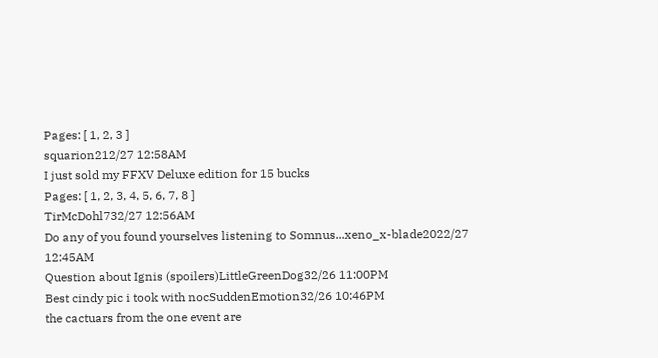Pages: [ 1, 2, 3 ]
squarion212/27 12:58AM
I just sold my FFXV Deluxe edition for 15 bucks
Pages: [ 1, 2, 3, 4, 5, 6, 7, 8 ]
TirMcDohl732/27 12:56AM
Do any of you found yourselves listening to Somnus...xeno_x-blade2022/27 12:45AM
Question about Ignis (spoilers)LittleGreenDog32/26 11:00PM
Best cindy pic i took with nocSuddenEmotion32/26 10:46PM
the cactuars from the one event are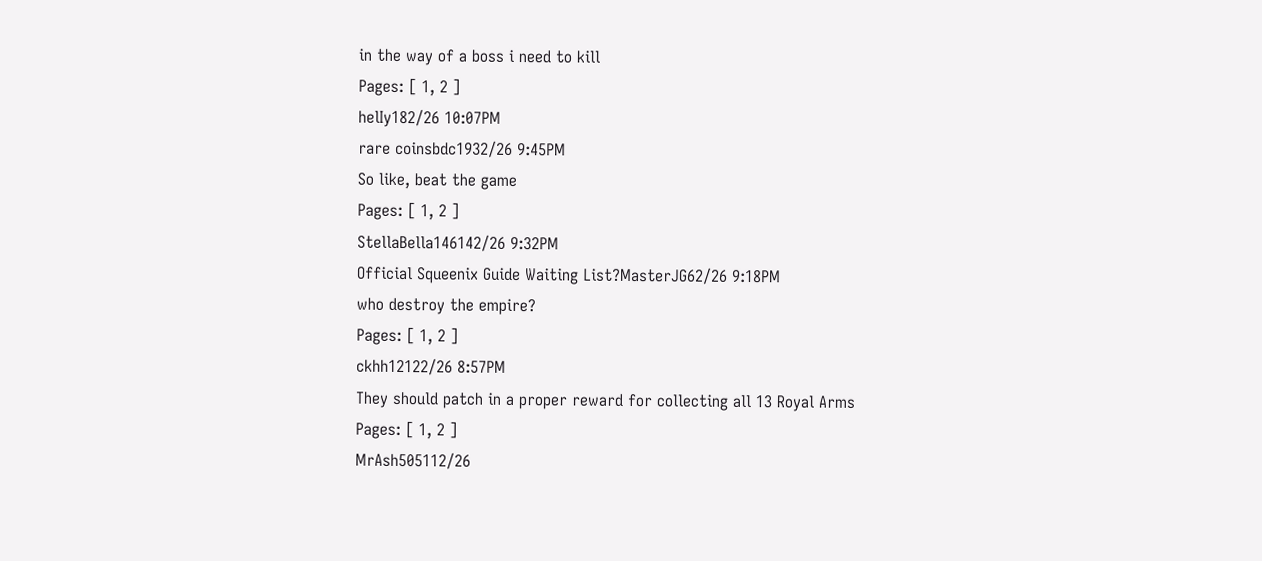in the way of a boss i need to kill
Pages: [ 1, 2 ]
helIy182/26 10:07PM
rare coinsbdc1932/26 9:45PM
So like, beat the game
Pages: [ 1, 2 ]
StellaBella146142/26 9:32PM
Official Squeenix Guide Waiting List?MasterJG62/26 9:18PM
who destroy the empire?
Pages: [ 1, 2 ]
ckhh12122/26 8:57PM
They should patch in a proper reward for collecting all 13 Royal Arms
Pages: [ 1, 2 ]
MrAsh505112/26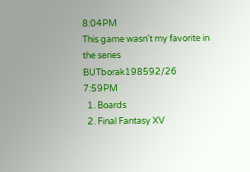8:04PM
This game wasn't my favorite in the series BUTborak198592/26 7:59PM
  1. Boards
  2. Final Fantasy XV